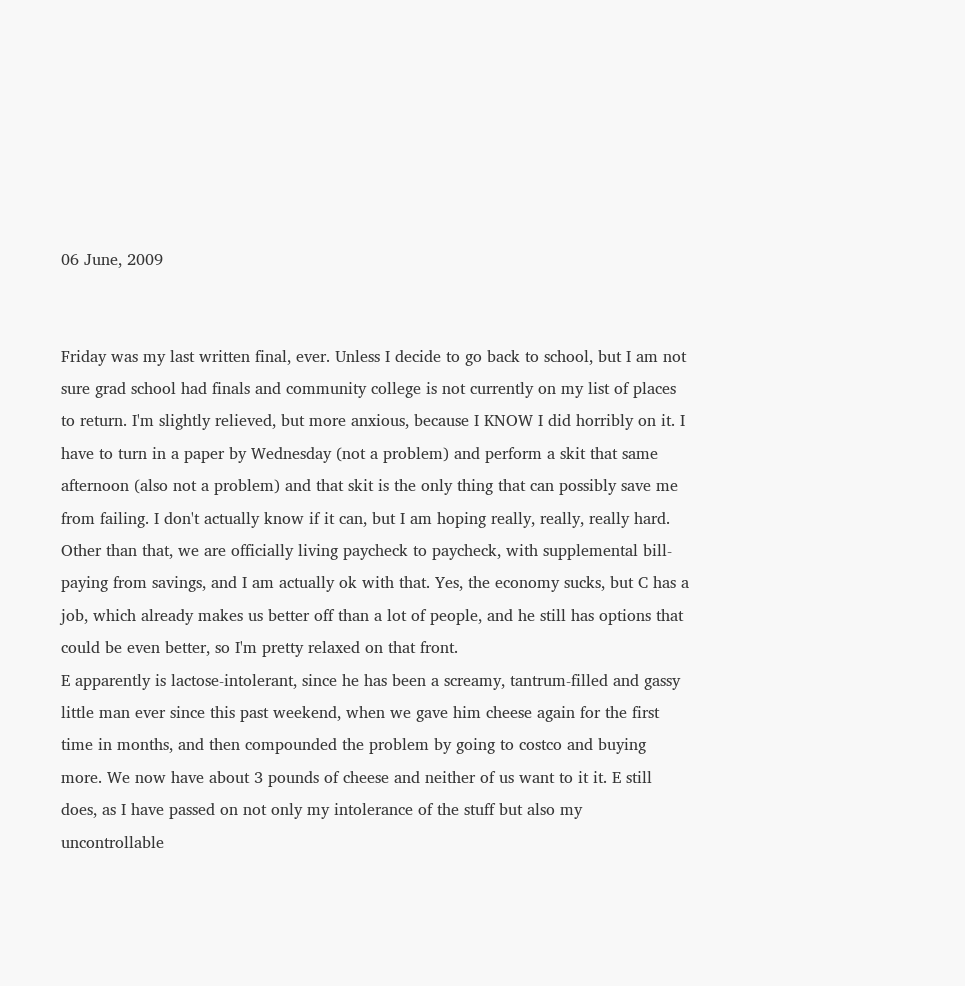06 June, 2009


Friday was my last written final, ever. Unless I decide to go back to school, but I am not sure grad school had finals and community college is not currently on my list of places to return. I'm slightly relieved, but more anxious, because I KNOW I did horribly on it. I have to turn in a paper by Wednesday (not a problem) and perform a skit that same afternoon (also not a problem) and that skit is the only thing that can possibly save me from failing. I don't actually know if it can, but I am hoping really, really, really hard.
Other than that, we are officially living paycheck to paycheck, with supplemental bill-paying from savings, and I am actually ok with that. Yes, the economy sucks, but C has a job, which already makes us better off than a lot of people, and he still has options that could be even better, so I'm pretty relaxed on that front.
E apparently is lactose-intolerant, since he has been a screamy, tantrum-filled and gassy little man ever since this past weekend, when we gave him cheese again for the first time in months, and then compounded the problem by going to costco and buying more. We now have about 3 pounds of cheese and neither of us want to it it. E still does, as I have passed on not only my intolerance of the stuff but also my uncontrollable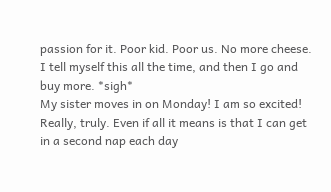passion for it. Poor kid. Poor us. No more cheese. I tell myself this all the time, and then I go and buy more. *sigh*
My sister moves in on Monday! I am so excited! Really, truly. Even if all it means is that I can get in a second nap each day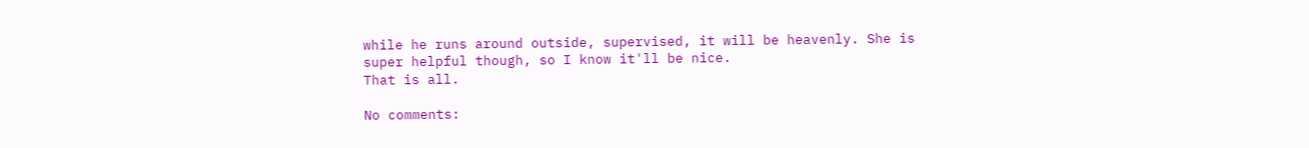while he runs around outside, supervised, it will be heavenly. She is super helpful though, so I know it'll be nice.
That is all.

No comments: